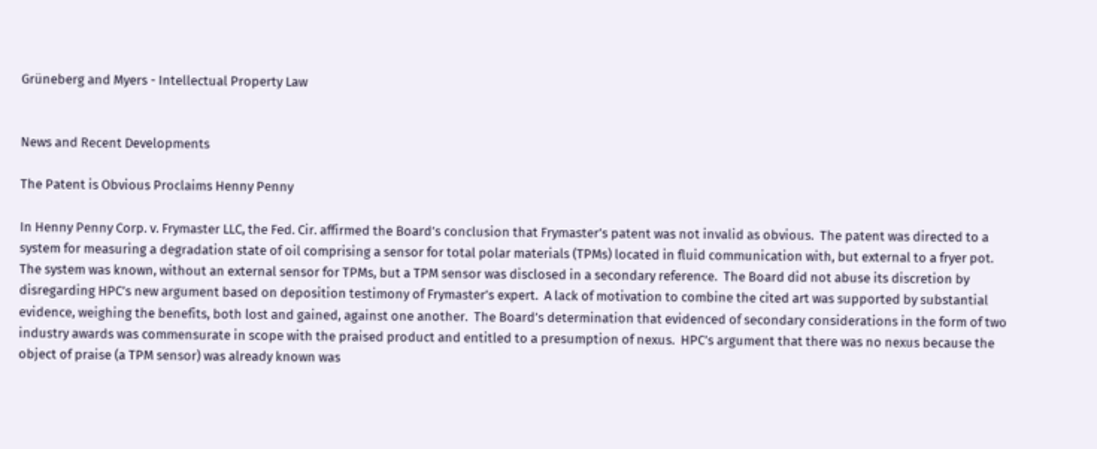Grüneberg and Myers - Intellectual Property Law


News and Recent Developments

The Patent is Obvious Proclaims Henny Penny

In Henny Penny Corp. v. Frymaster LLC, the Fed. Cir. affirmed the Board’s conclusion that Frymaster’s patent was not invalid as obvious.  The patent was directed to a system for measuring a degradation state of oil comprising a sensor for total polar materials (TPMs) located in fluid communication with, but external to a fryer pot.  The system was known, without an external sensor for TPMs, but a TPM sensor was disclosed in a secondary reference.  The Board did not abuse its discretion by disregarding HPC’s new argument based on deposition testimony of Frymaster’s expert.  A lack of motivation to combine the cited art was supported by substantial evidence, weighing the benefits, both lost and gained, against one another.  The Board’s determination that evidenced of secondary considerations in the form of two industry awards was commensurate in scope with the praised product and entitled to a presumption of nexus.  HPC’s argument that there was no nexus because the object of praise (a TPM sensor) was already known was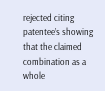rejected citing patentee’s showing that the claimed combination as a whole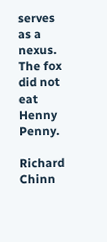serves as a nexus.  The fox did not eat Henny Penny.

Richard Chinn